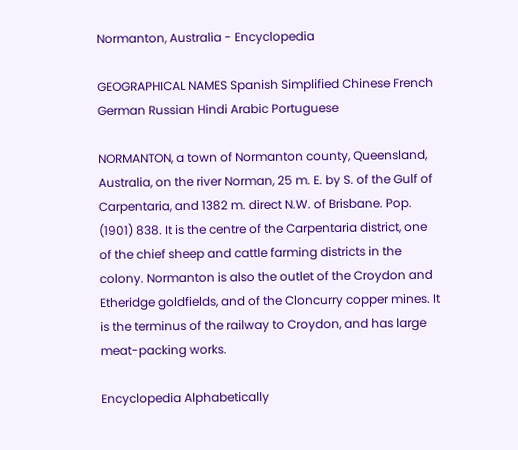Normanton, Australia - Encyclopedia

GEOGRAPHICAL NAMES Spanish Simplified Chinese French German Russian Hindi Arabic Portuguese

NORMANTON, a town of Normanton county, Queensland, Australia, on the river Norman, 25 m. E. by S. of the Gulf of Carpentaria, and 1382 m. direct N.W. of Brisbane. Pop. (1901) 838. It is the centre of the Carpentaria district, one of the chief sheep and cattle farming districts in the colony. Normanton is also the outlet of the Croydon and Etheridge goldfields, and of the Cloncurry copper mines. It is the terminus of the railway to Croydon, and has large meat-packing works.

Encyclopedia Alphabetically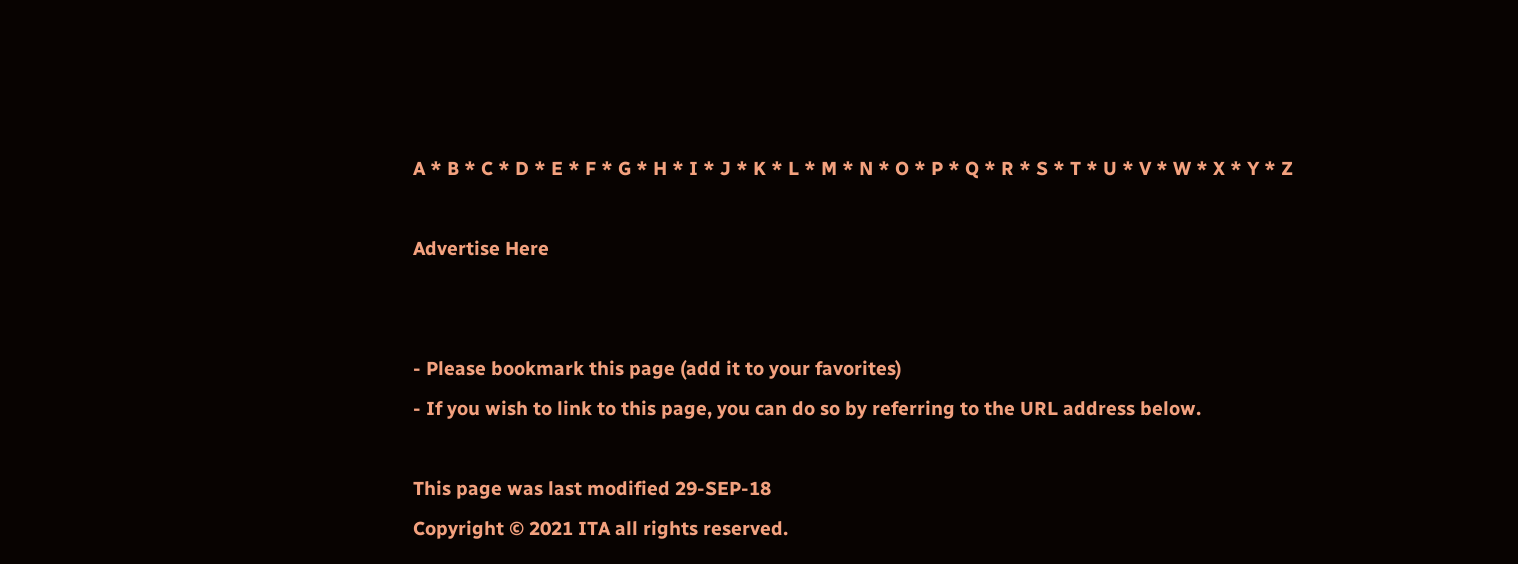A * B * C * D * E * F * G * H * I * J * K * L * M * N * O * P * Q * R * S * T * U * V * W * X * Y * Z

Advertise Here


- Please bookmark this page (add it to your favorites)
- If you wish to link to this page, you can do so by referring to the URL address below.

This page was last modified 29-SEP-18
Copyright © 2021 ITA all rights reserved.